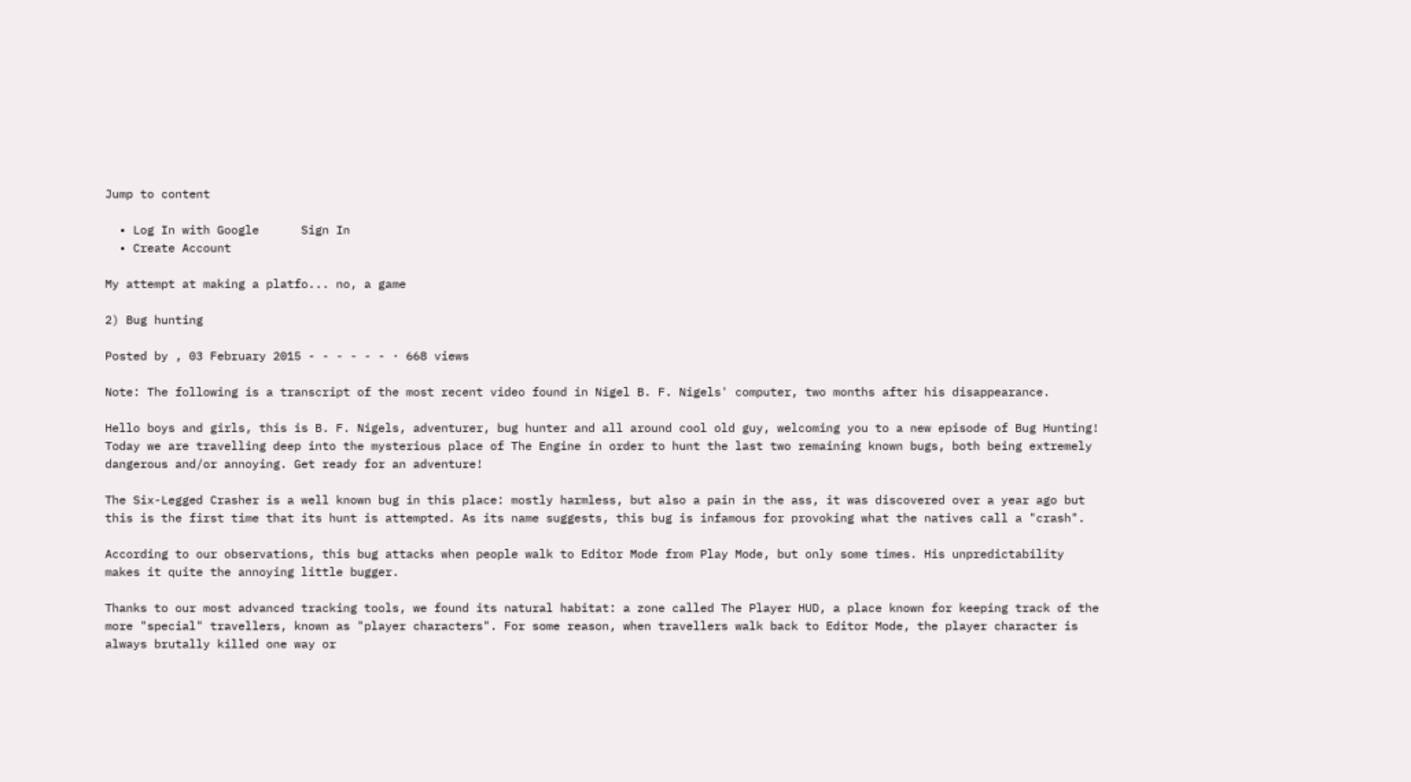Jump to content

  • Log In with Google      Sign In
  • Create Account

My attempt at making a platfo... no, a game

2) Bug hunting

Posted by , 03 February 2015 - - - - - - · 668 views

Note: The following is a transcript of the most recent video found in Nigel B. F. Nigels' computer, two months after his disappearance.

Hello boys and girls, this is B. F. Nigels, adventurer, bug hunter and all around cool old guy, welcoming you to a new episode of Bug Hunting! Today we are travelling deep into the mysterious place of The Engine in order to hunt the last two remaining known bugs, both being extremely dangerous and/or annoying. Get ready for an adventure!

The Six-Legged Crasher is a well known bug in this place: mostly harmless, but also a pain in the ass, it was discovered over a year ago but this is the first time that its hunt is attempted. As its name suggests, this bug is infamous for provoking what the natives call a "crash".

According to our observations, this bug attacks when people walk to Editor Mode from Play Mode, but only some times. His unpredictability makes it quite the annoying little bugger.

Thanks to our most advanced tracking tools, we found its natural habitat: a zone called The Player HUD, a place known for keeping track of the more "special" travellers, known as "player characters". For some reason, when travellers walk back to Editor Mode, the player character is always brutally killed one way or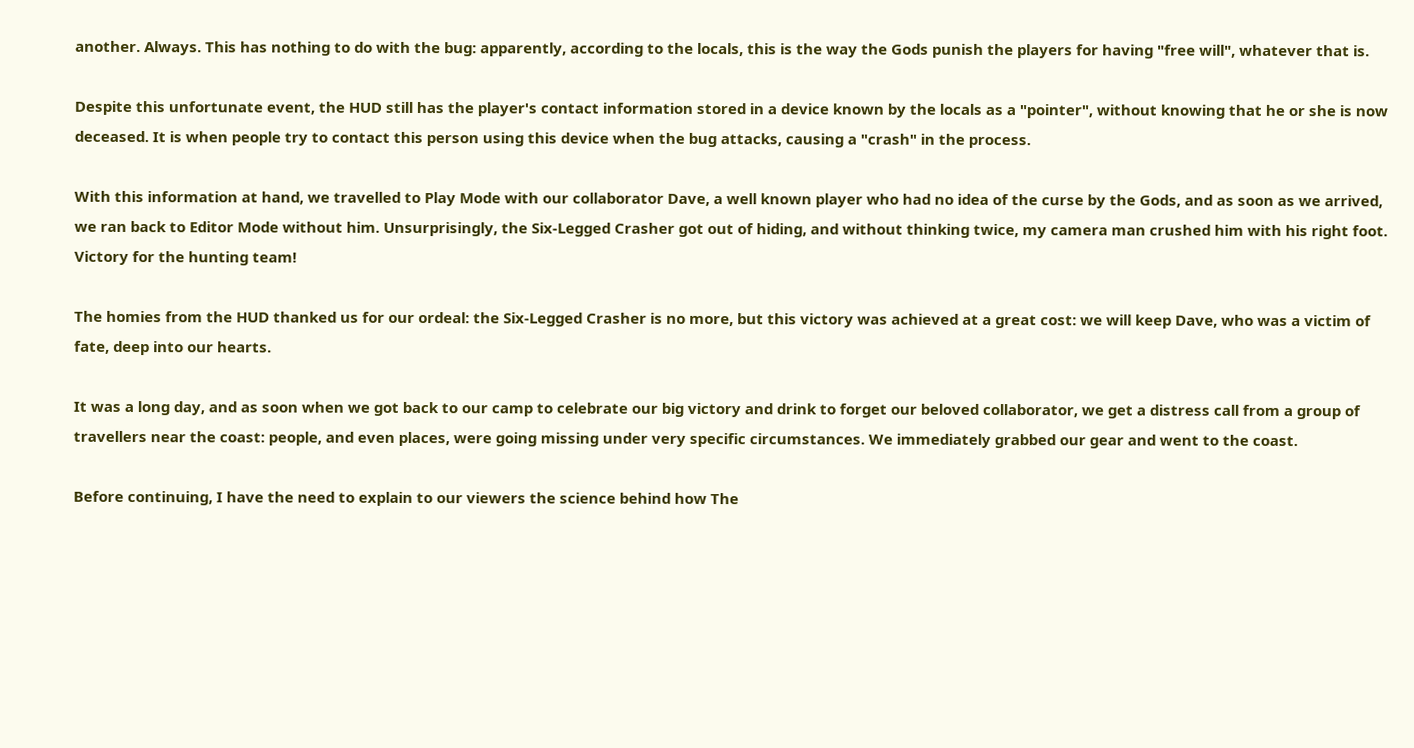another. Always. This has nothing to do with the bug: apparently, according to the locals, this is the way the Gods punish the players for having "free will", whatever that is.

Despite this unfortunate event, the HUD still has the player's contact information stored in a device known by the locals as a "pointer", without knowing that he or she is now deceased. It is when people try to contact this person using this device when the bug attacks, causing a "crash" in the process.

With this information at hand, we travelled to Play Mode with our collaborator Dave, a well known player who had no idea of the curse by the Gods, and as soon as we arrived, we ran back to Editor Mode without him. Unsurprisingly, the Six-Legged Crasher got out of hiding, and without thinking twice, my camera man crushed him with his right foot. Victory for the hunting team!

The homies from the HUD thanked us for our ordeal: the Six-Legged Crasher is no more, but this victory was achieved at a great cost: we will keep Dave, who was a victim of fate, deep into our hearts.

It was a long day, and as soon when we got back to our camp to celebrate our big victory and drink to forget our beloved collaborator, we get a distress call from a group of travellers near the coast: people, and even places, were going missing under very specific circumstances. We immediately grabbed our gear and went to the coast.

Before continuing, I have the need to explain to our viewers the science behind how The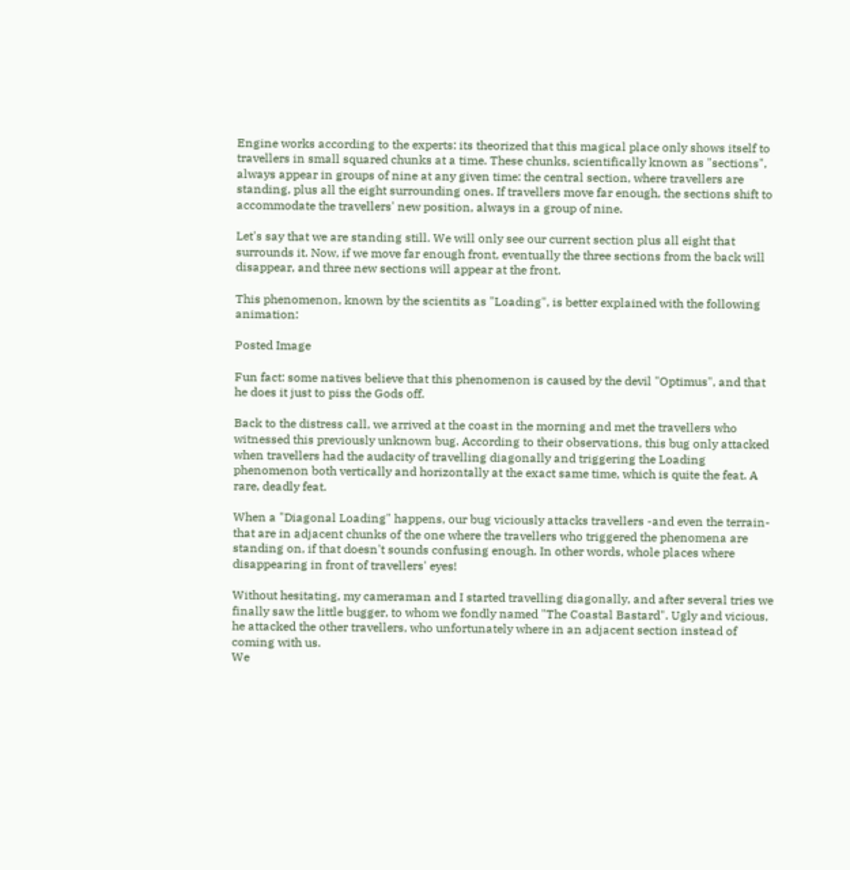Engine works according to the experts: its theorized that this magical place only shows itself to travellers in small squared chunks at a time. These chunks, scientifically known as "sections", always appear in groups of nine at any given time: the central section, where travellers are standing, plus all the eight surrounding ones. If travellers move far enough, the sections shift to accommodate the travellers' new position, always in a group of nine.

Let's say that we are standing still. We will only see our current section plus all eight that surrounds it. Now, if we move far enough front, eventually the three sections from the back will disappear, and three new sections will appear at the front.

This phenomenon, known by the scientits as "Loading", is better explained with the following animation:

Posted Image

Fun fact: some natives believe that this phenomenon is caused by the devil "Optimus", and that he does it just to piss the Gods off.

Back to the distress call, we arrived at the coast in the morning and met the travellers who witnessed this previously unknown bug. According to their observations, this bug only attacked when travellers had the audacity of travelling diagonally and triggering the Loading phenomenon both vertically and horizontally at the exact same time, which is quite the feat. A rare, deadly feat.

When a "Diagonal Loading" happens, our bug viciously attacks travellers -and even the terrain- that are in adjacent chunks of the one where the travellers who triggered the phenomena are standing on, if that doesn't sounds confusing enough. In other words, whole places where disappearing in front of travellers' eyes!

Without hesitating, my cameraman and I started travelling diagonally, and after several tries we finally saw the little bugger, to whom we fondly named "The Coastal Bastard". Ugly and vicious, he attacked the other travellers, who unfortunately where in an adjacent section instead of coming with us.
We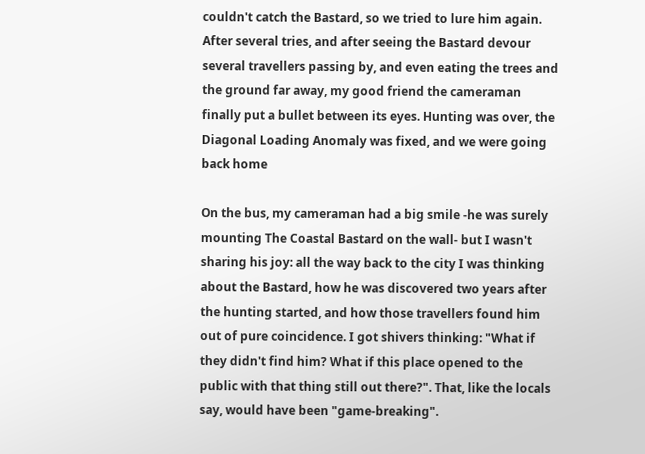couldn't catch the Bastard, so we tried to lure him again. After several tries, and after seeing the Bastard devour several travellers passing by, and even eating the trees and the ground far away, my good friend the cameraman finally put a bullet between its eyes. Hunting was over, the Diagonal Loading Anomaly was fixed, and we were going back home

On the bus, my cameraman had a big smile -he was surely mounting The Coastal Bastard on the wall- but I wasn't sharing his joy: all the way back to the city I was thinking about the Bastard, how he was discovered two years after the hunting started, and how those travellers found him out of pure coincidence. I got shivers thinking: "What if they didn't find him? What if this place opened to the public with that thing still out there?". That, like the locals say, would have been "game-breaking".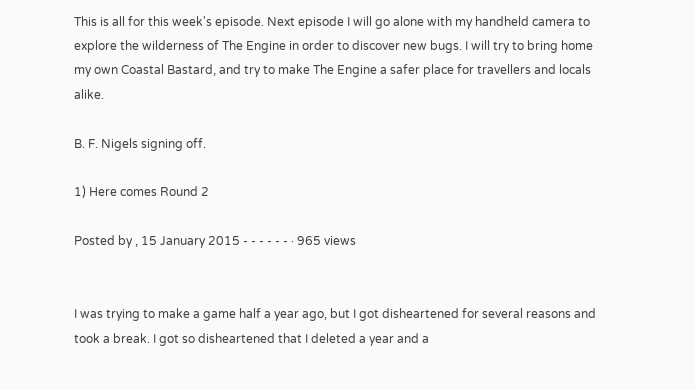This is all for this week's episode. Next episode I will go alone with my handheld camera to explore the wilderness of The Engine in order to discover new bugs. I will try to bring home my own Coastal Bastard, and try to make The Engine a safer place for travellers and locals alike.

B. F. Nigels signing off.

1) Here comes Round 2

Posted by , 15 January 2015 - - - - - - · 965 views


I was trying to make a game half a year ago, but I got disheartened for several reasons and took a break. I got so disheartened that I deleted a year and a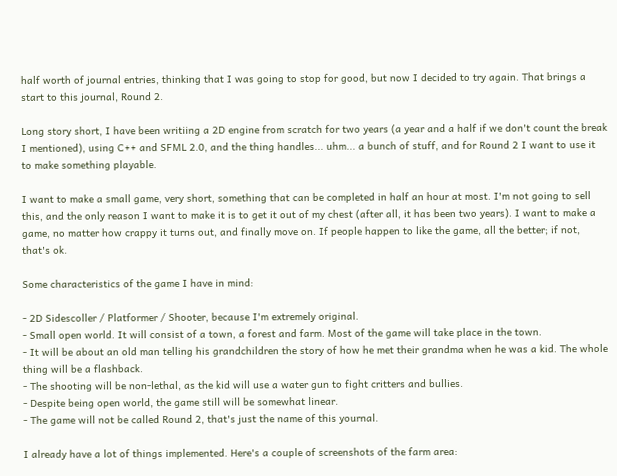half worth of journal entries, thinking that I was going to stop for good, but now I decided to try again. That brings a start to this journal, Round 2.

Long story short, I have been writiing a 2D engine from scratch for two years (a year and a half if we don't count the break I mentioned), using C++ and SFML 2.0, and the thing handles... uhm... a bunch of stuff, and for Round 2 I want to use it to make something playable.

I want to make a small game, very short, something that can be completed in half an hour at most. I'm not going to sell this, and the only reason I want to make it is to get it out of my chest (after all, it has been two years). I want to make a game, no matter how crappy it turns out, and finally move on. If people happen to like the game, all the better; if not, that's ok.

Some characteristics of the game I have in mind:

- 2D Sidescoller / Platformer / Shooter, because I'm extremely original.
- Small open world. It will consist of a town, a forest and farm. Most of the game will take place in the town.
- It will be about an old man telling his grandchildren the story of how he met their grandma when he was a kid. The whole thing will be a flashback.
- The shooting will be non-lethal, as the kid will use a water gun to fight critters and bullies.
- Despite being open world, the game still will be somewhat linear.
- The game will not be called Round 2, that's just the name of this yournal.

I already have a lot of things implemented. Here's a couple of screenshots of the farm area: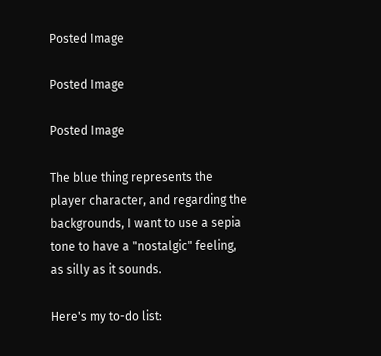Posted Image

Posted Image

Posted Image

The blue thing represents the player character, and regarding the backgrounds, I want to use a sepia tone to have a "nostalgic" feeling, as silly as it sounds.

Here's my to-do list: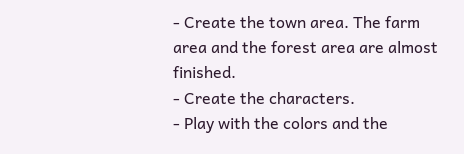- Create the town area. The farm area and the forest area are almost finished.
- Create the characters.
- Play with the colors and the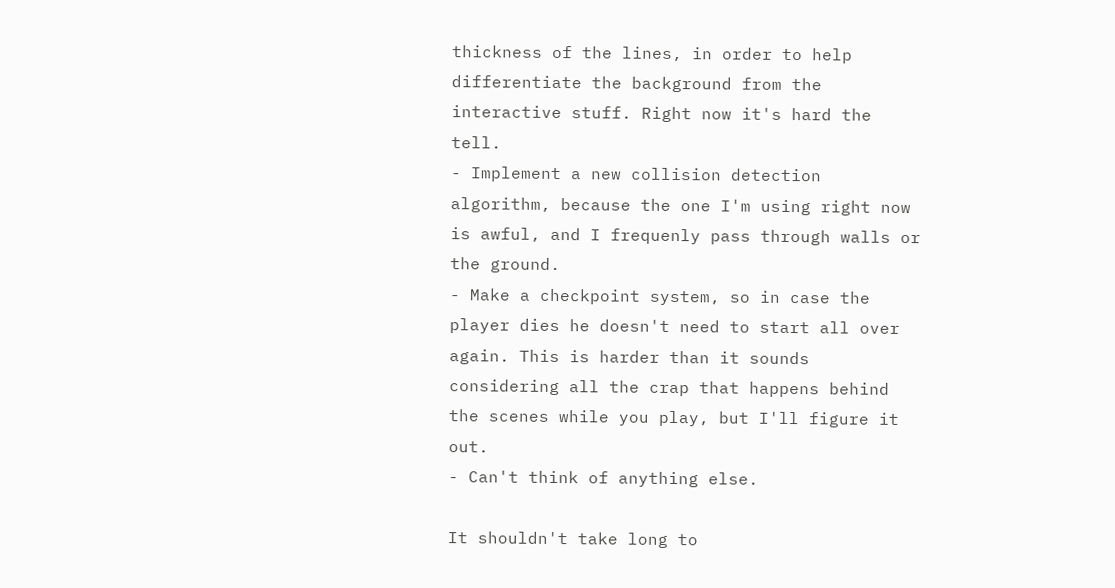thickness of the lines, in order to help differentiate the background from the interactive stuff. Right now it's hard the tell.
- Implement a new collision detection algorithm, because the one I'm using right now is awful, and I frequenly pass through walls or the ground.
- Make a checkpoint system, so in case the player dies he doesn't need to start all over again. This is harder than it sounds considering all the crap that happens behind the scenes while you play, but I'll figure it out.
- Can't think of anything else.

It shouldn't take long to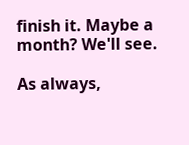finish it. Maybe a month? We'll see.

As always,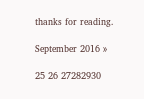thanks for reading.

September 2016 »

25 26 27282930